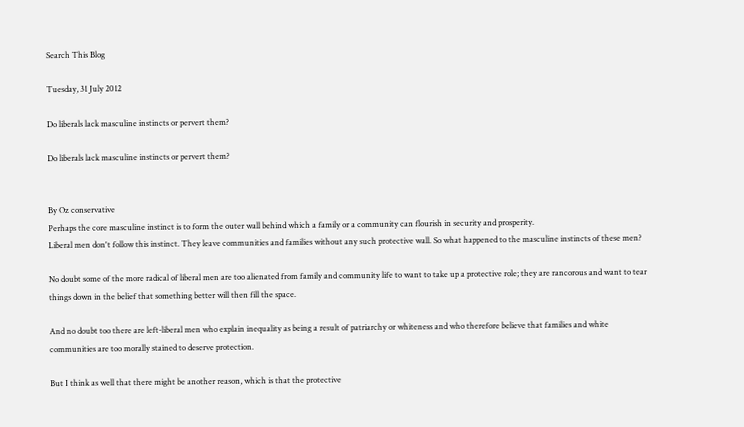Search This Blog

Tuesday, 31 July 2012

Do liberals lack masculine instincts or pervert them?

Do liberals lack masculine instincts or pervert them?


By Oz conservative
Perhaps the core masculine instinct is to form the outer wall behind which a family or a community can flourish in security and prosperity.
Liberal men don't follow this instinct. They leave communities and families without any such protective wall. So what happened to the masculine instincts of these men?

No doubt some of the more radical of liberal men are too alienated from family and community life to want to take up a protective role; they are rancorous and want to tear things down in the belief that something better will then fill the space.

And no doubt too there are left-liberal men who explain inequality as being a result of patriarchy or whiteness and who therefore believe that families and white communities are too morally stained to deserve protection.

But I think as well that there might be another reason, which is that the protective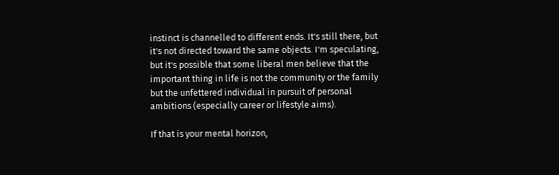instinct is channelled to different ends. It's still there, but it's not directed toward the same objects. I'm speculating, but it's possible that some liberal men believe that the important thing in life is not the community or the family but the unfettered individual in pursuit of personal ambitions (especially career or lifestyle aims).

If that is your mental horizon,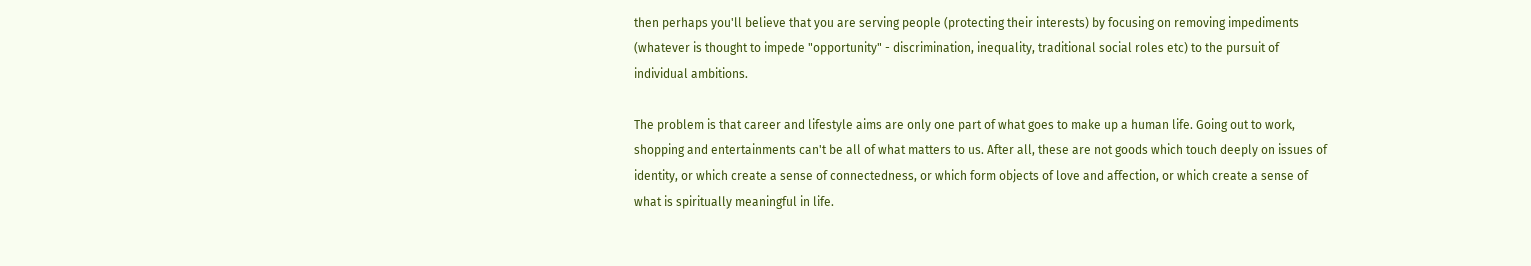then perhaps you'll believe that you are serving people (protecting their interests) by focusing on removing impediments (whatever is thought to impede "opportunity" - discrimination, inequality, traditional social roles etc) to the pursuit of individual ambitions.

The problem is that career and lifestyle aims are only one part of what goes to make up a human life. Going out to work, shopping and entertainments can't be all of what matters to us. After all, these are not goods which touch deeply on issues of identity, or which create a sense of connectedness, or which form objects of love and affection, or which create a sense of what is spiritually meaningful in life.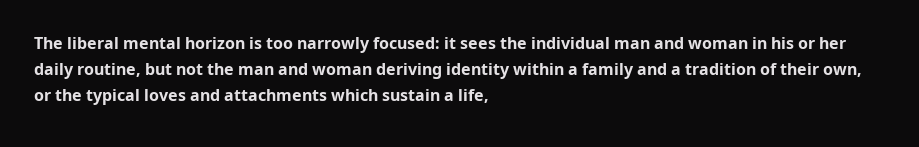The liberal mental horizon is too narrowly focused: it sees the individual man and woman in his or her daily routine, but not the man and woman deriving identity within a family and a tradition of their own, or the typical loves and attachments which sustain a life,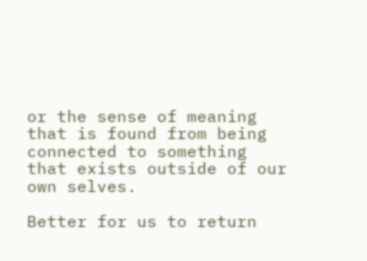or the sense of meaning that is found from being connected to something that exists outside of our own selves.

Better for us to return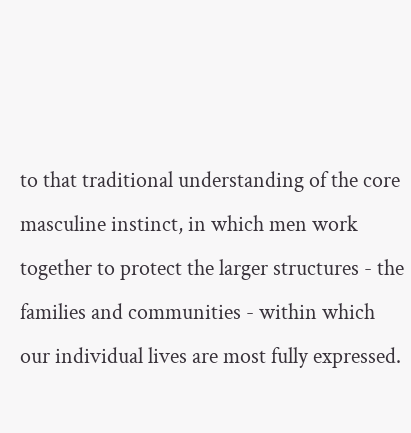to that traditional understanding of the core masculine instinct, in which men work together to protect the larger structures - the families and communities - within which our individual lives are most fully expressed.